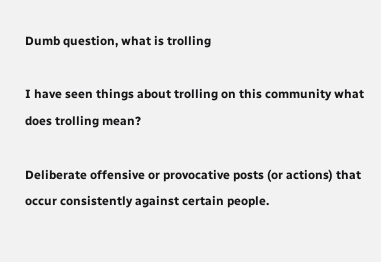Dumb question, what is trolling

I have seen things about trolling on this community what does trolling mean?

Deliberate offensive or provocative posts (or actions) that occur consistently against certain people.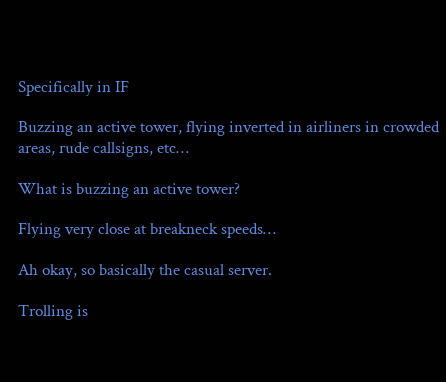Specifically in IF

Buzzing an active tower, flying inverted in airliners in crowded areas, rude callsigns, etc…

What is buzzing an active tower?

Flying very close at breakneck speeds…

Ah okay, so basically the casual server.

Trolling is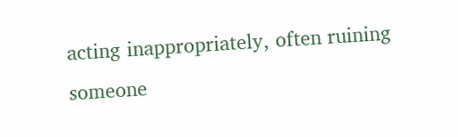acting inappropriately, often ruining someone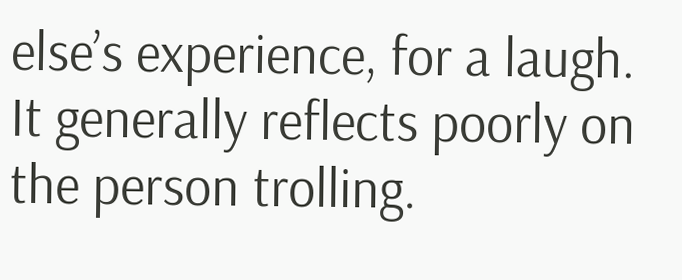else’s experience, for a laugh. It generally reflects poorly on the person trolling.